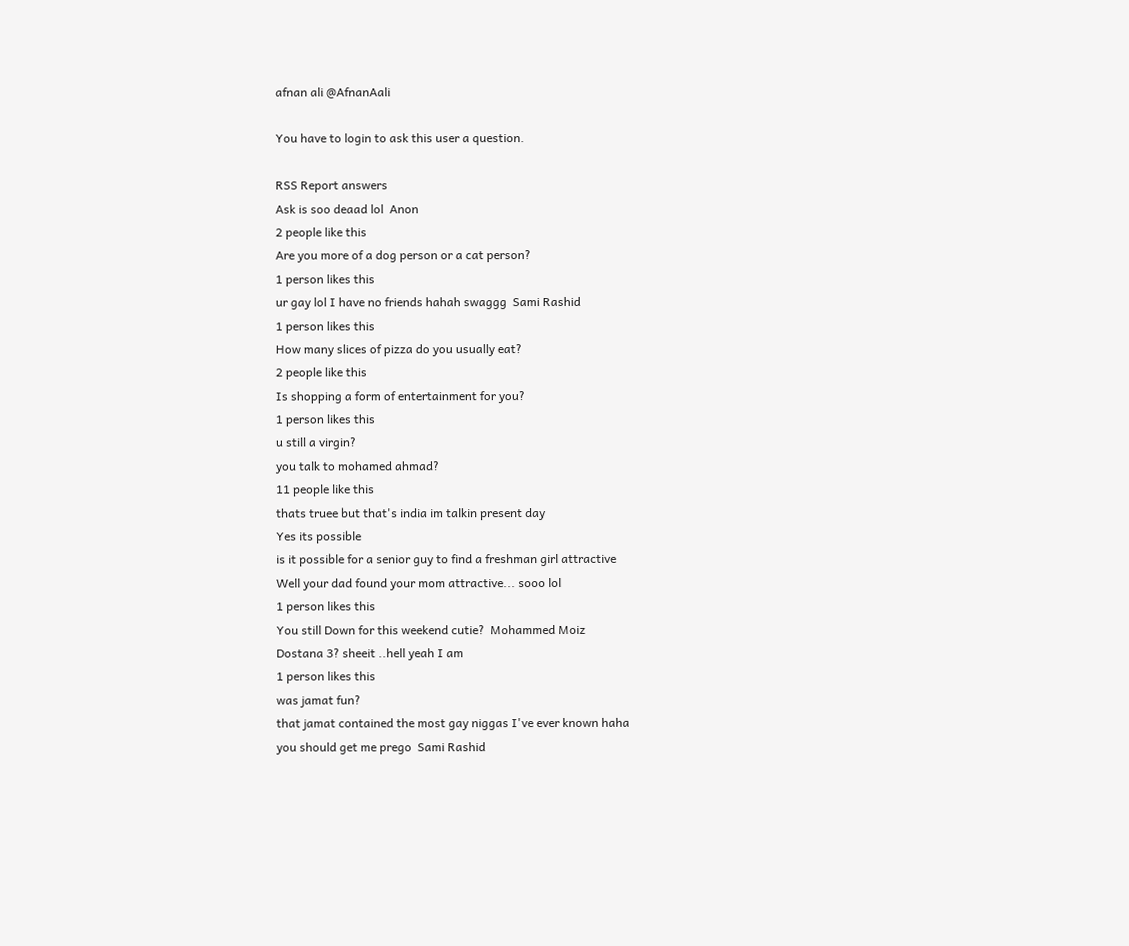afnan ali @AfnanAali

You have to login to ask this user a question.

RSS Report answers
Ask is soo deaad lol  Anon
2 people like this
Are you more of a dog person or a cat person?
1 person likes this
ur gay lol I have no friends hahah swaggg  Sami Rashid
1 person likes this
How many slices of pizza do you usually eat?
2 people like this
Is shopping a form of entertainment for you?
1 person likes this
u still a virgin?
you talk to mohamed ahmad?
11 people like this
thats truee but that's india im talkin present day
Yes its possible
is it possible for a senior guy to find a freshman girl attractive
Well your dad found your mom attractive... sooo lol
1 person likes this
You still Down for this weekend cutie?  Mohammed Moiz
Dostana 3? sheeit ..hell yeah I am
1 person likes this
was jamat fun?
that jamat contained the most gay niggas I've ever known haha
you should get me prego  Sami Rashid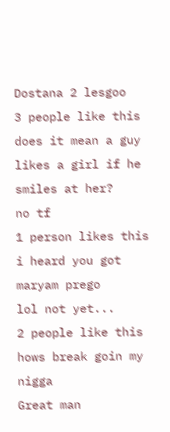Dostana 2 lesgoo
3 people like this
does it mean a guy likes a girl if he smiles at her?
no tf
1 person likes this
i heard you got maryam prego
lol not yet...
2 people like this
hows break goin my nigga
Great man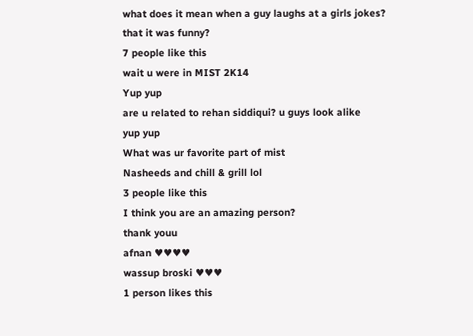what does it mean when a guy laughs at a girls jokes?
that it was funny?
7 people like this
wait u were in MIST 2K14
Yup yup
are u related to rehan siddiqui? u guys look alike
yup yup
What was ur favorite part of mist
Nasheeds and chill & grill lol
3 people like this
I think you are an amazing person?
thank youu
afnan ♥♥♥♥
wassup broski ♥♥♥
1 person likes this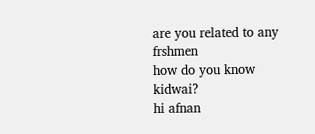are you related to any frshmen
how do you know kidwai?
hi afnan